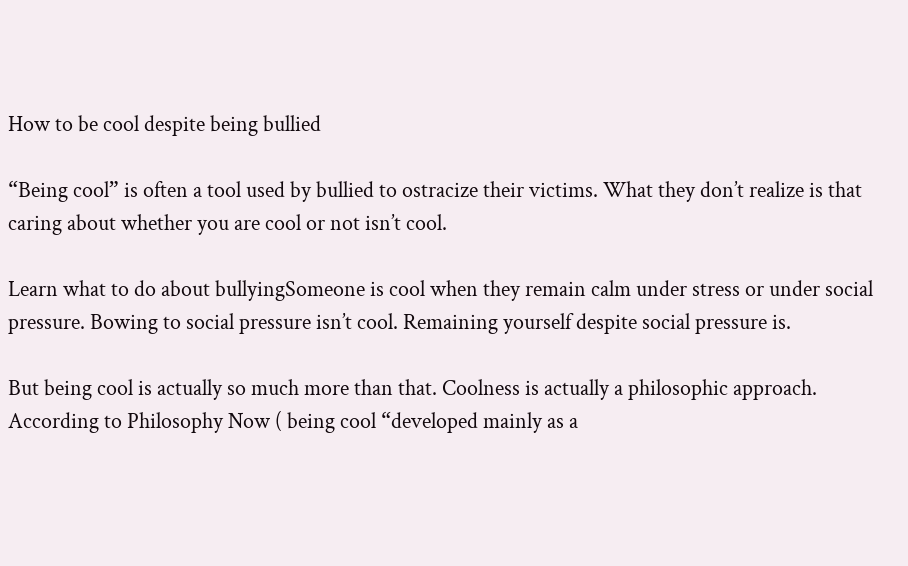How to be cool despite being bullied

“Being cool” is often a tool used by bullied to ostracize their victims. What they don’t realize is that caring about whether you are cool or not isn’t cool.

Learn what to do about bullyingSomeone is cool when they remain calm under stress or under social pressure. Bowing to social pressure isn’t cool. Remaining yourself despite social pressure is.

But being cool is actually so much more than that. Coolness is actually a philosophic approach. According to Philosophy Now ( being cool “developed mainly as a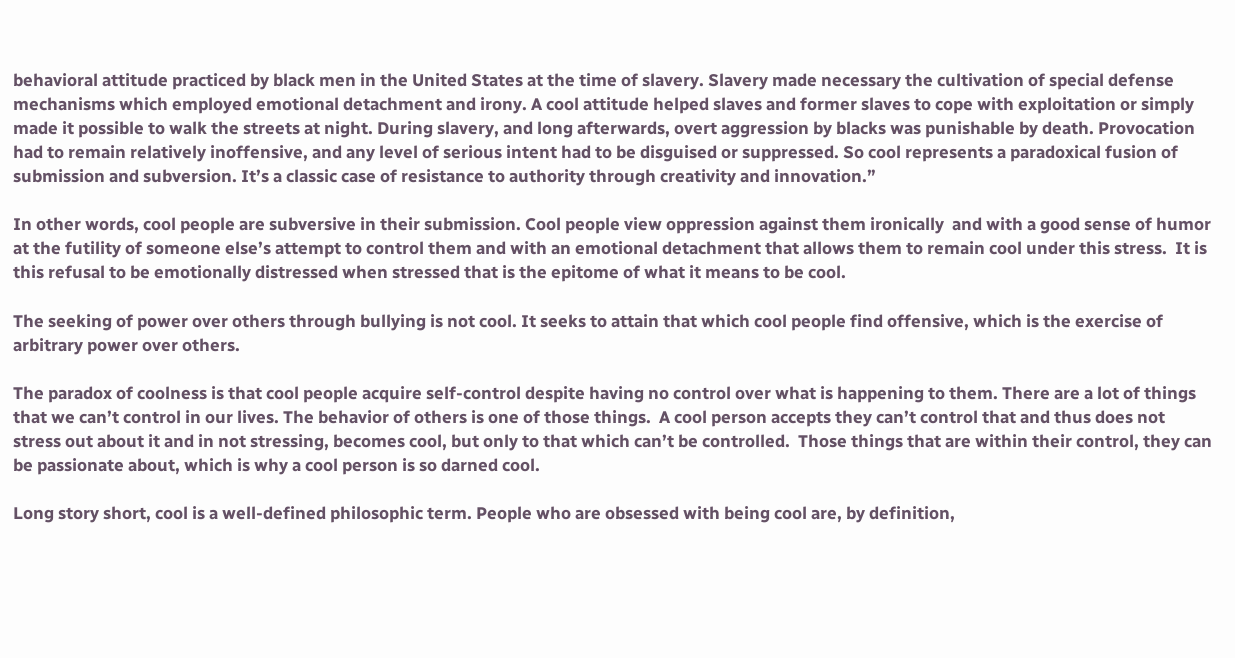behavioral attitude practiced by black men in the United States at the time of slavery. Slavery made necessary the cultivation of special defense mechanisms which employed emotional detachment and irony. A cool attitude helped slaves and former slaves to cope with exploitation or simply made it possible to walk the streets at night. During slavery, and long afterwards, overt aggression by blacks was punishable by death. Provocation had to remain relatively inoffensive, and any level of serious intent had to be disguised or suppressed. So cool represents a paradoxical fusion of submission and subversion. It’s a classic case of resistance to authority through creativity and innovation.”

In other words, cool people are subversive in their submission. Cool people view oppression against them ironically  and with a good sense of humor at the futility of someone else’s attempt to control them and with an emotional detachment that allows them to remain cool under this stress.  It is this refusal to be emotionally distressed when stressed that is the epitome of what it means to be cool.

The seeking of power over others through bullying is not cool. It seeks to attain that which cool people find offensive, which is the exercise of arbitrary power over others.

The paradox of coolness is that cool people acquire self-control despite having no control over what is happening to them. There are a lot of things that we can’t control in our lives. The behavior of others is one of those things.  A cool person accepts they can’t control that and thus does not stress out about it and in not stressing, becomes cool, but only to that which can’t be controlled.  Those things that are within their control, they can be passionate about, which is why a cool person is so darned cool.

Long story short, cool is a well-defined philosophic term. People who are obsessed with being cool are, by definition,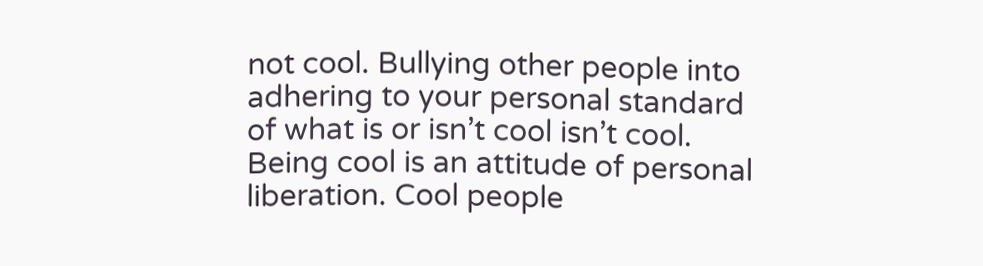not cool. Bullying other people into adhering to your personal standard of what is or isn’t cool isn’t cool. Being cool is an attitude of personal liberation. Cool people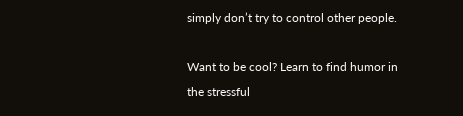simply don’t try to control other people.

Want to be cool? Learn to find humor in the stressful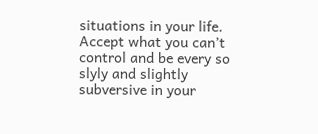situations in your life. Accept what you can’t control and be every so slyly and slightly subversive in your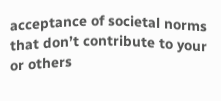acceptance of societal norms that don’t contribute to your or others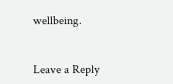wellbeing.


Leave a Reply